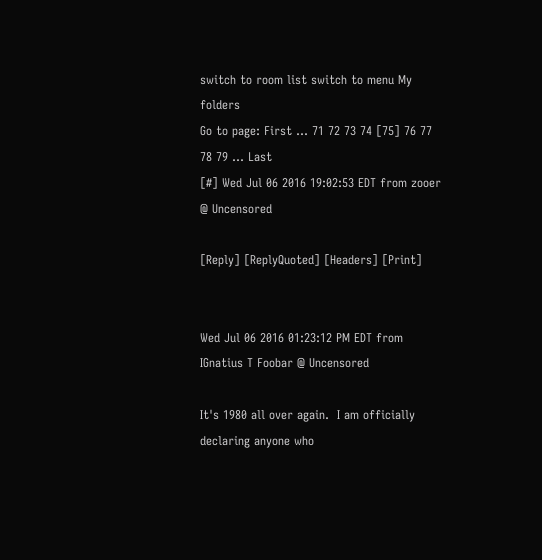switch to room list switch to menu My folders
Go to page: First ... 71 72 73 74 [75] 76 77 78 79 ... Last
[#] Wed Jul 06 2016 19:02:53 EDT from zooer @ Uncensored

[Reply] [ReplyQuoted] [Headers] [Print]


Wed Jul 06 2016 01:23:12 PM EDT from IGnatius T Foobar @ Uncensored

It's 1980 all over again.  I am officially declaring anyone who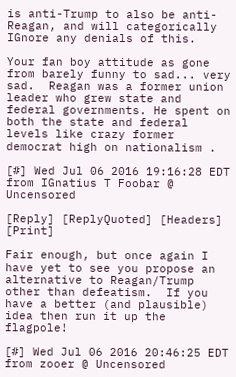is anti-Trump to also be anti-Reagan, and will categorically IGnore any denials of this.

Your fan boy attitude as gone from barely funny to sad... very sad.  Reagan was a former union leader who grew state and federal governments. He spent on both the state and federal levels like crazy former democrat high on nationalism .

[#] Wed Jul 06 2016 19:16:28 EDT from IGnatius T Foobar @ Uncensored

[Reply] [ReplyQuoted] [Headers] [Print]

Fair enough, but once again I have yet to see you propose an alternative to Reagan/Trump other than defeatism.  If you have a better (and plausible) idea then run it up the flagpole!

[#] Wed Jul 06 2016 20:46:25 EDT from zooer @ Uncensored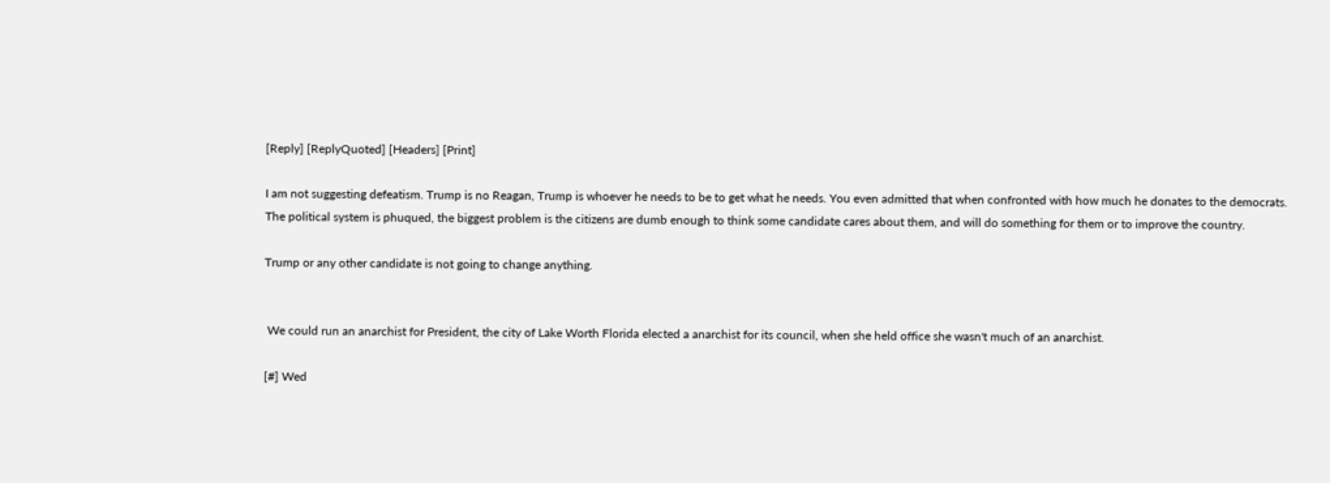[Reply] [ReplyQuoted] [Headers] [Print]

I am not suggesting defeatism. Trump is no Reagan, Trump is whoever he needs to be to get what he needs. You even admitted that when confronted with how much he donates to the democrats.  The political system is phuqued, the biggest problem is the citizens are dumb enough to think some candidate cares about them, and will do something for them or to improve the country.

Trump or any other candidate is not going to change anything.


 We could run an anarchist for President, the city of Lake Worth Florida elected a anarchist for its council, when she held office she wasn't much of an anarchist.

[#] Wed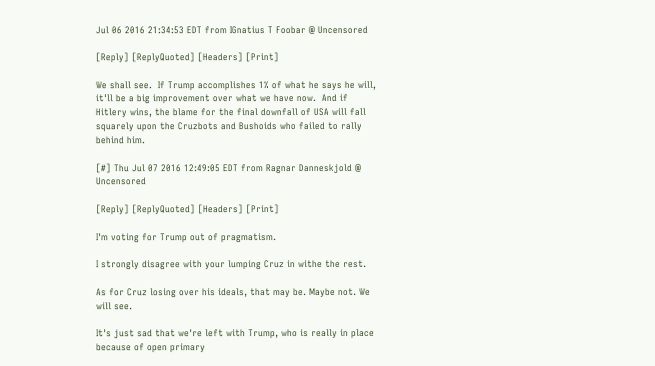Jul 06 2016 21:34:53 EDT from IGnatius T Foobar @ Uncensored

[Reply] [ReplyQuoted] [Headers] [Print]

We shall see.  If Trump accomplishes 1% of what he says he will, it'll be a big improvement over what we have now.  And if Hitlery wins, the blame for the final downfall of USA will fall squarely upon the Cruzbots and Bushoids who failed to rally behind him.

[#] Thu Jul 07 2016 12:49:05 EDT from Ragnar Danneskjold @ Uncensored

[Reply] [ReplyQuoted] [Headers] [Print]

I'm voting for Trump out of pragmatism.

I strongly disagree with your lumping Cruz in withe the rest.

As for Cruz losing over his ideals, that may be. Maybe not. We will see.

It's just sad that we're left with Trump, who is really in place because of open primary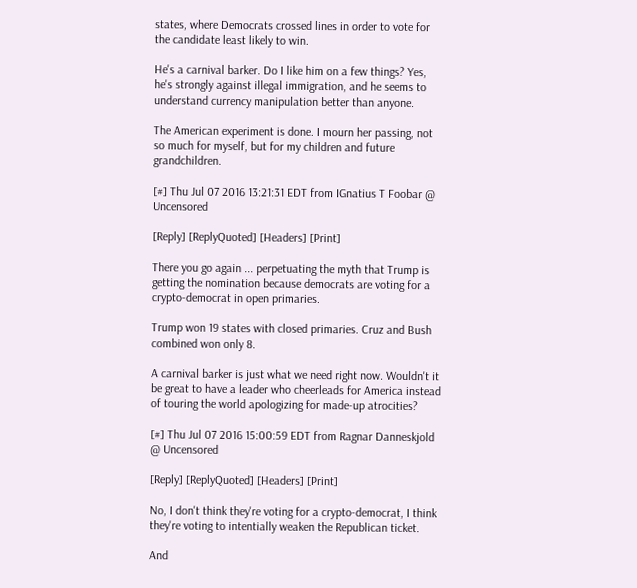states, where Democrats crossed lines in order to vote for the candidate least likely to win.

He's a carnival barker. Do I like him on a few things? Yes, he's strongly against illegal immigration, and he seems to understand currency manipulation better than anyone.

The American experiment is done. I mourn her passing, not so much for myself, but for my children and future grandchildren.

[#] Thu Jul 07 2016 13:21:31 EDT from IGnatius T Foobar @ Uncensored

[Reply] [ReplyQuoted] [Headers] [Print]

There you go again ... perpetuating the myth that Trump is getting the nomination because democrats are voting for a crypto-democrat in open primaries.

Trump won 19 states with closed primaries. Cruz and Bush combined won only 8.

A carnival barker is just what we need right now. Wouldn't it be great to have a leader who cheerleads for America instead of touring the world apologizing for made-up atrocities?

[#] Thu Jul 07 2016 15:00:59 EDT from Ragnar Danneskjold @ Uncensored

[Reply] [ReplyQuoted] [Headers] [Print]

No, I don't think they're voting for a crypto-democrat, I think they're voting to intentially weaken the Republican ticket.

And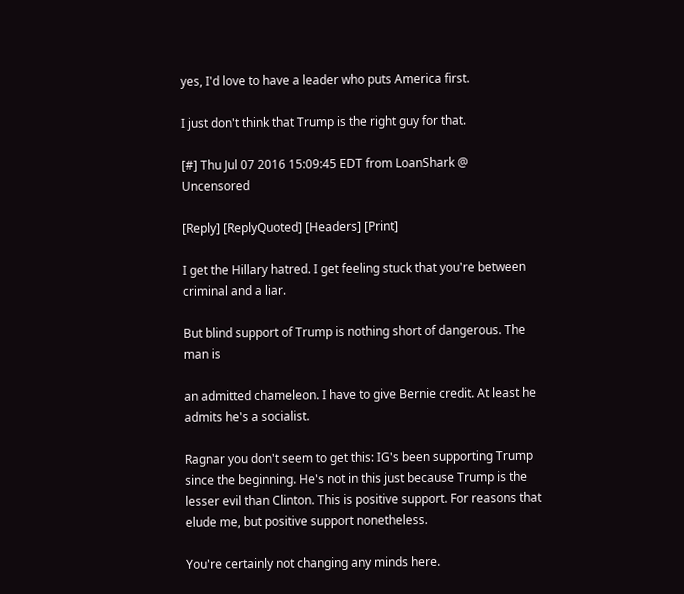yes, I'd love to have a leader who puts America first.

I just don't think that Trump is the right guy for that.

[#] Thu Jul 07 2016 15:09:45 EDT from LoanShark @ Uncensored

[Reply] [ReplyQuoted] [Headers] [Print]

I get the Hillary hatred. I get feeling stuck that you're between
criminal and a liar.

But blind support of Trump is nothing short of dangerous. The man is

an admitted chameleon. I have to give Bernie credit. At least he
admits he's a socialist.

Ragnar you don't seem to get this: IG's been supporting Trump since the beginning. He's not in this just because Trump is the lesser evil than Clinton. This is positive support. For reasons that elude me, but positive support nonetheless.

You're certainly not changing any minds here.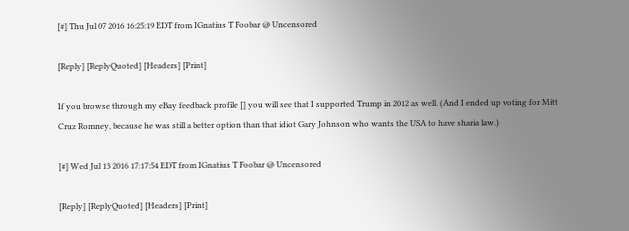[#] Thu Jul 07 2016 16:25:19 EDT from IGnatius T Foobar @ Uncensored

[Reply] [ReplyQuoted] [Headers] [Print]

If you browse through my eBay feedback profile [] you will see that I supported Trump in 2012 as well. (And I ended up voting for Mitt Cruz Romney, because he was still a better option than that idiot Gary Johnson who wants the USA to have sharia law.)

[#] Wed Jul 13 2016 17:17:54 EDT from IGnatius T Foobar @ Uncensored

[Reply] [ReplyQuoted] [Headers] [Print]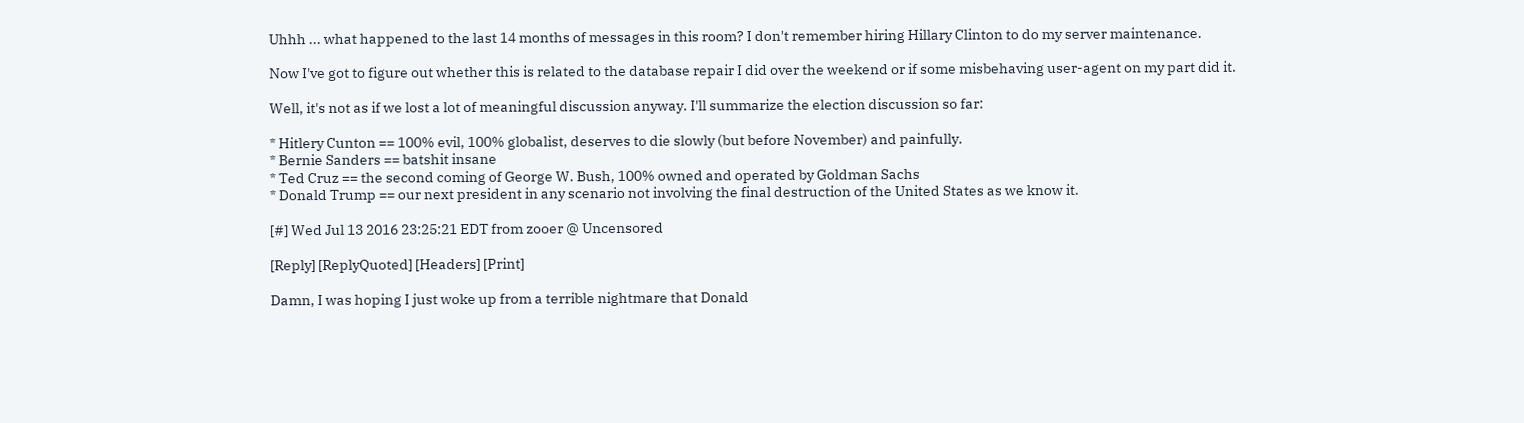Uhhh ... what happened to the last 14 months of messages in this room? I don't remember hiring Hillary Clinton to do my server maintenance.

Now I've got to figure out whether this is related to the database repair I did over the weekend or if some misbehaving user-agent on my part did it.

Well, it's not as if we lost a lot of meaningful discussion anyway. I'll summarize the election discussion so far:

* Hitlery Cunton == 100% evil, 100% globalist, deserves to die slowly (but before November) and painfully.
* Bernie Sanders == batshit insane
* Ted Cruz == the second coming of George W. Bush, 100% owned and operated by Goldman Sachs
* Donald Trump == our next president in any scenario not involving the final destruction of the United States as we know it.

[#] Wed Jul 13 2016 23:25:21 EDT from zooer @ Uncensored

[Reply] [ReplyQuoted] [Headers] [Print]

Damn, I was hoping I just woke up from a terrible nightmare that Donald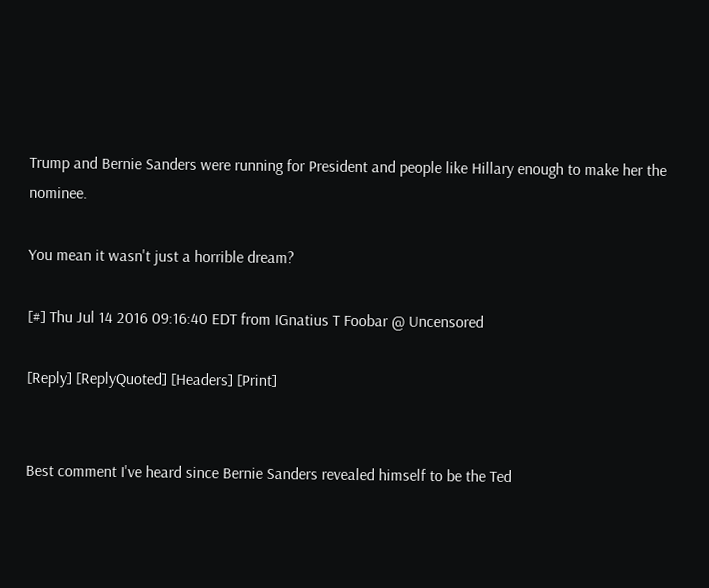Trump and Bernie Sanders were running for President and people like Hillary enough to make her the nominee.

You mean it wasn't just a horrible dream?

[#] Thu Jul 14 2016 09:16:40 EDT from IGnatius T Foobar @ Uncensored

[Reply] [ReplyQuoted] [Headers] [Print]


Best comment I've heard since Bernie Sanders revealed himself to be the Ted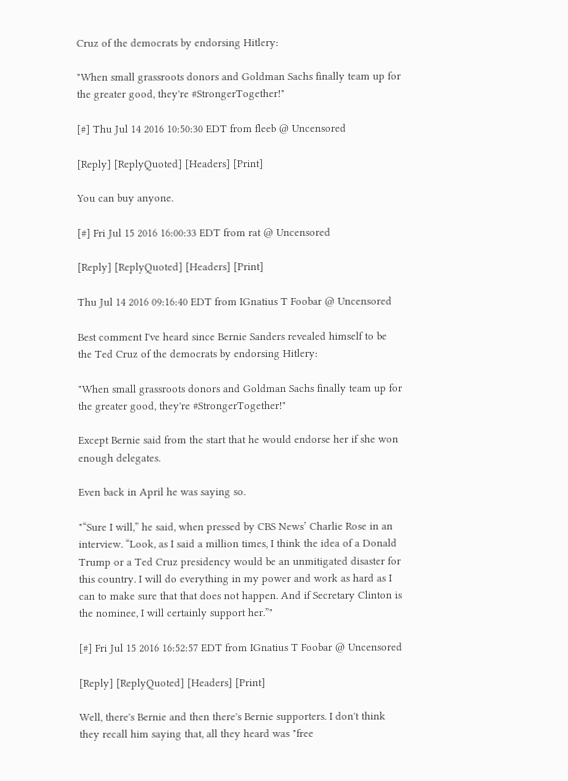Cruz of the democrats by endorsing Hitlery:

"When small grassroots donors and Goldman Sachs finally team up for the greater good, they're #StrongerTogether!"

[#] Thu Jul 14 2016 10:50:30 EDT from fleeb @ Uncensored

[Reply] [ReplyQuoted] [Headers] [Print]

You can buy anyone.

[#] Fri Jul 15 2016 16:00:33 EDT from rat @ Uncensored

[Reply] [ReplyQuoted] [Headers] [Print]

Thu Jul 14 2016 09:16:40 EDT from IGnatius T Foobar @ Uncensored

Best comment I've heard since Bernie Sanders revealed himself to be the Ted Cruz of the democrats by endorsing Hitlery:

"When small grassroots donors and Goldman Sachs finally team up for the greater good, they're #StrongerTogether!"

Except Bernie said from the start that he would endorse her if she won enough delegates.

Even back in April he was saying so.

"“Sure I will,” he said, when pressed by CBS News’ Charlie Rose in an interview. “Look, as I said a million times, I think the idea of a Donald Trump or a Ted Cruz presidency would be an unmitigated disaster for this country. I will do everything in my power and work as hard as I can to make sure that that does not happen. And if Secretary Clinton is the nominee, I will certainly support her.”"

[#] Fri Jul 15 2016 16:52:57 EDT from IGnatius T Foobar @ Uncensored

[Reply] [ReplyQuoted] [Headers] [Print]

Well, there's Bernie and then there's Bernie supporters. I don't think they recall him saying that, all they heard was "free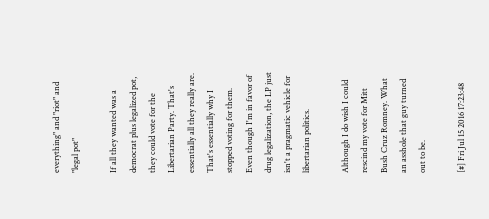everything" and "riot" and "legal pot"

If all they wanted was a democrat plus legalized pot, they could vote for the Libertarian Party. That's essentially all they really are. That's essentially why I stopped voting for them. Even though I'm in favor of drug legalization, the LP just isn't a pragmatic vehicle for libertarian politics.

Although I do wish I could rescind my vote for Mitt Bush Cruz Romney. What an asshole that guy turned out to be.

[#] Fri Jul 15 2016 17:23:48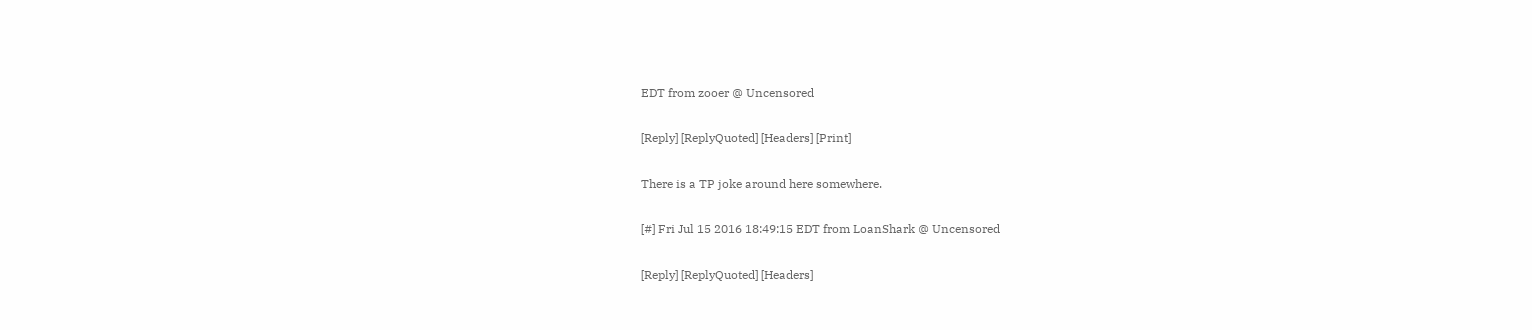EDT from zooer @ Uncensored

[Reply] [ReplyQuoted] [Headers] [Print]

There is a TP joke around here somewhere.

[#] Fri Jul 15 2016 18:49:15 EDT from LoanShark @ Uncensored

[Reply] [ReplyQuoted] [Headers]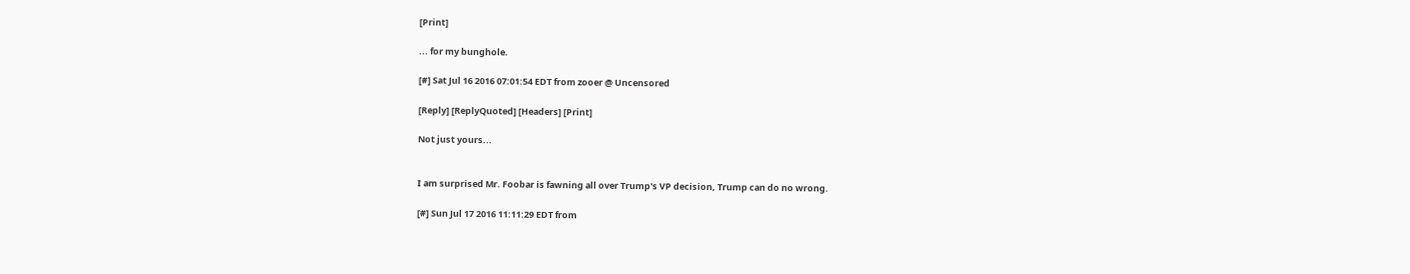[Print]

... for my bunghole.

[#] Sat Jul 16 2016 07:01:54 EDT from zooer @ Uncensored

[Reply] [ReplyQuoted] [Headers] [Print]

Not just yours...


I am surprised Mr. Foobar is fawning all over Trump's VP decision, Trump can do no wrong.

[#] Sun Jul 17 2016 11:11:29 EDT from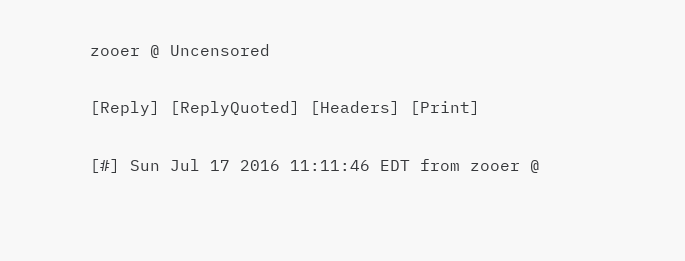zooer @ Uncensored

[Reply] [ReplyQuoted] [Headers] [Print]

[#] Sun Jul 17 2016 11:11:46 EDT from zooer @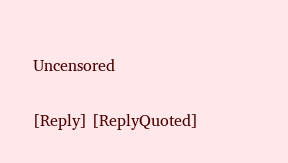Uncensored

[Reply] [ReplyQuoted]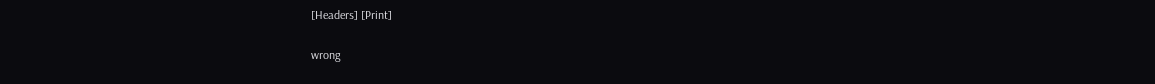[Headers] [Print]

wrong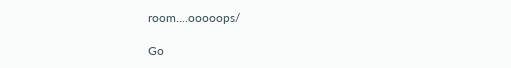room....ooooops/

Go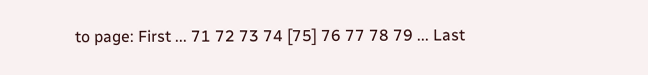to page: First ... 71 72 73 74 [75] 76 77 78 79 ... Last